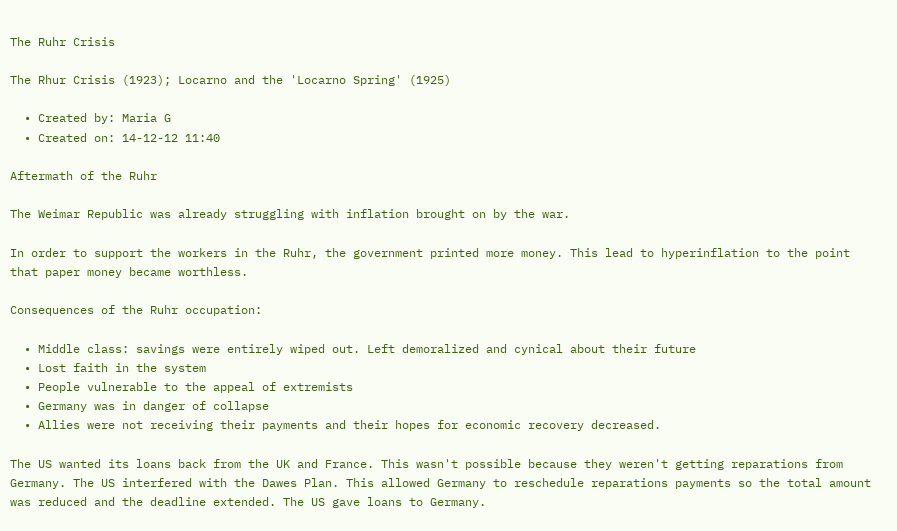The Ruhr Crisis

The Rhur Crisis (1923); Locarno and the 'Locarno Spring' (1925)

  • Created by: Maria G
  • Created on: 14-12-12 11:40

Aftermath of the Ruhr

The Weimar Republic was already struggling with inflation brought on by the war.

In order to support the workers in the Ruhr, the government printed more money. This lead to hyperinflation to the point that paper money became worthless.

Consequences of the Ruhr occupation:

  • Middle class: savings were entirely wiped out. Left demoralized and cynical about their future
  • Lost faith in the system
  • People vulnerable to the appeal of extremists
  • Germany was in danger of collapse
  • Allies were not receiving their payments and their hopes for economic recovery decreased.

The US wanted its loans back from the UK and France. This wasn't possible because they weren't getting reparations from Germany. The US interfered with the Dawes Plan. This allowed Germany to reschedule reparations payments so the total amount was reduced and the deadline extended. The US gave loans to Germany.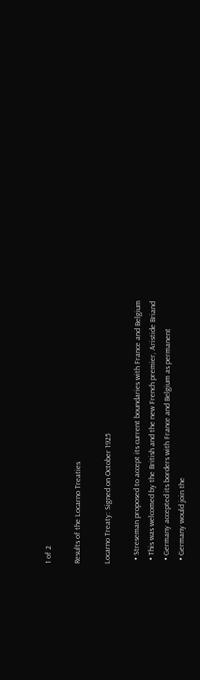1 of 2

Results of the Locarno Treaties

Locarno Treaty: Signed on October 1925

  • Streseman proposed to accept its current boundaries with France and Belgium
  • This was welcomed by the British and the new French premier, Aristide Briand
  • Germany accepted its borders with France and Belgium as permanent
  • Germany would join the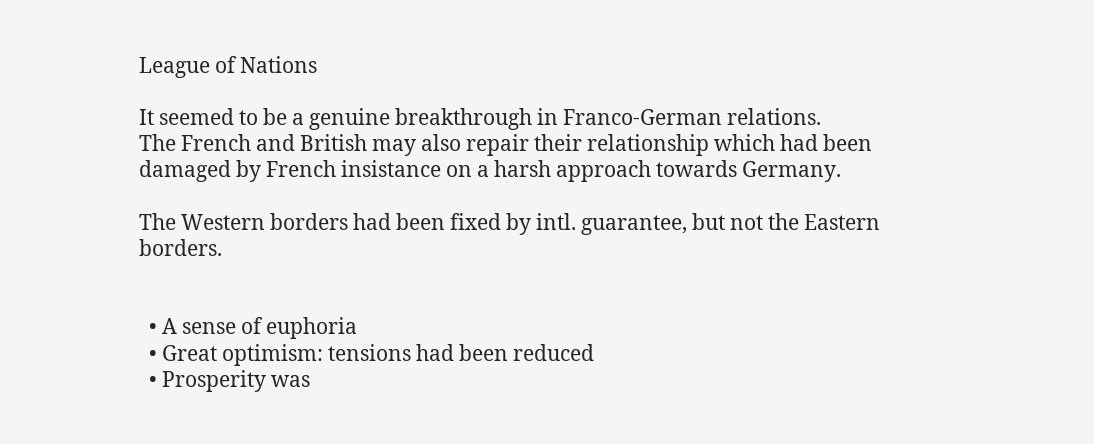League of Nations

It seemed to be a genuine breakthrough in Franco-German relations.
The French and British may also repair their relationship which had been damaged by French insistance on a harsh approach towards Germany.

The Western borders had been fixed by intl. guarantee, but not the Eastern borders.


  • A sense of euphoria
  • Great optimism: tensions had been reduced
  • Prosperity was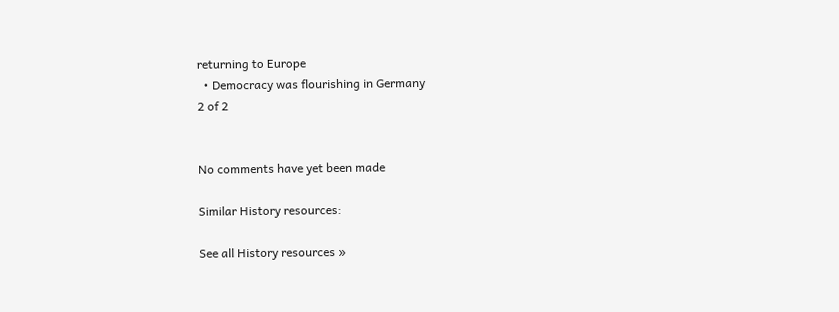returning to Europe
  • Democracy was flourishing in Germany
2 of 2


No comments have yet been made

Similar History resources:

See all History resources »